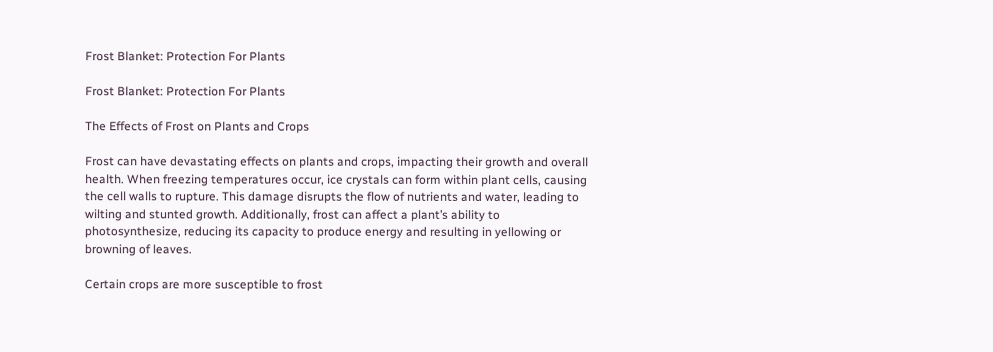Frost Blanket: Protection For Plants

Frost Blanket: Protection For Plants

The Effects of Frost on Plants and Crops

Frost can have devastating effects on plants and crops, impacting their growth and overall health. When freezing temperatures occur, ice crystals can form within plant cells, causing the cell walls to rupture. This damage disrupts the flow of nutrients and water, leading to wilting and stunted growth. Additionally, frost can affect a plant’s ability to photosynthesize, reducing its capacity to produce energy and resulting in yellowing or browning of leaves.

Certain crops are more susceptible to frost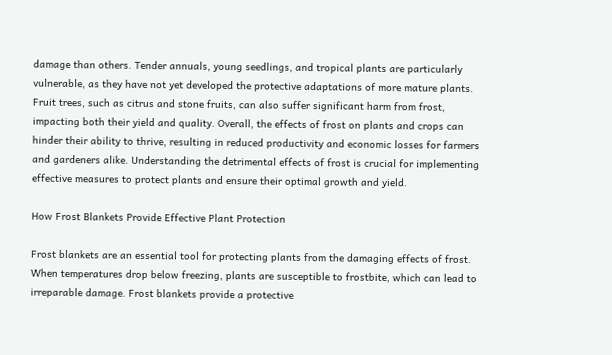damage than others. Tender annuals, young seedlings, and tropical plants are particularly vulnerable, as they have not yet developed the protective adaptations of more mature plants. Fruit trees, such as citrus and stone fruits, can also suffer significant harm from frost, impacting both their yield and quality. Overall, the effects of frost on plants and crops can hinder their ability to thrive, resulting in reduced productivity and economic losses for farmers and gardeners alike. Understanding the detrimental effects of frost is crucial for implementing effective measures to protect plants and ensure their optimal growth and yield.

How Frost Blankets Provide Effective Plant Protection

Frost blankets are an essential tool for protecting plants from the damaging effects of frost. When temperatures drop below freezing, plants are susceptible to frostbite, which can lead to irreparable damage. Frost blankets provide a protective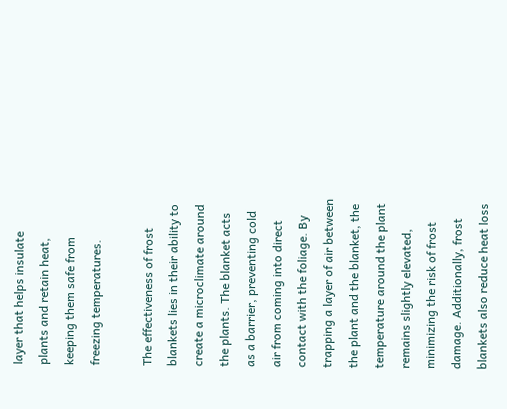layer that helps insulate plants and retain heat, keeping them safe from freezing temperatures.

The effectiveness of frost blankets lies in their ability to create a microclimate around the plants. The blanket acts as a barrier, preventing cold air from coming into direct contact with the foliage. By trapping a layer of air between the plant and the blanket, the temperature around the plant remains slightly elevated, minimizing the risk of frost damage. Additionally, frost blankets also reduce heat loss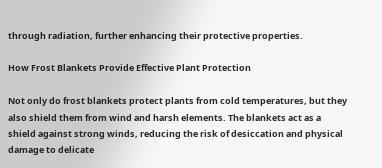through radiation, further enhancing their protective properties.

How Frost Blankets Provide Effective Plant Protection

Not only do frost blankets protect plants from cold temperatures, but they also shield them from wind and harsh elements. The blankets act as a shield against strong winds, reducing the risk of desiccation and physical damage to delicate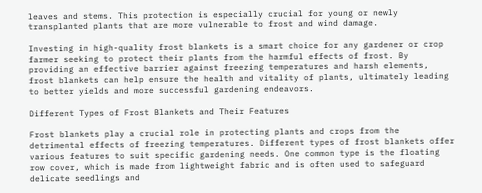leaves and stems. This protection is especially crucial for young or newly transplanted plants that are more vulnerable to frost and wind damage.

Investing in high-quality frost blankets is a smart choice for any gardener or crop farmer seeking to protect their plants from the harmful effects of frost. By providing an effective barrier against freezing temperatures and harsh elements, frost blankets can help ensure the health and vitality of plants, ultimately leading to better yields and more successful gardening endeavors.

Different Types of Frost Blankets and Their Features

Frost blankets play a crucial role in protecting plants and crops from the detrimental effects of freezing temperatures. Different types of frost blankets offer various features to suit specific gardening needs. One common type is the floating row cover, which is made from lightweight fabric and is often used to safeguard delicate seedlings and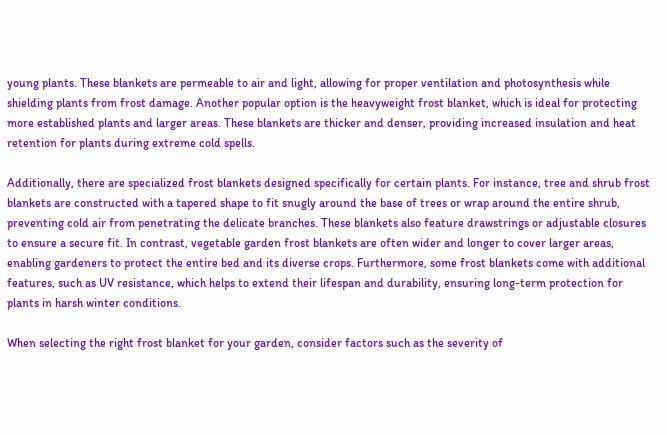young plants. These blankets are permeable to air and light, allowing for proper ventilation and photosynthesis while shielding plants from frost damage. Another popular option is the heavyweight frost blanket, which is ideal for protecting more established plants and larger areas. These blankets are thicker and denser, providing increased insulation and heat retention for plants during extreme cold spells.

Additionally, there are specialized frost blankets designed specifically for certain plants. For instance, tree and shrub frost blankets are constructed with a tapered shape to fit snugly around the base of trees or wrap around the entire shrub, preventing cold air from penetrating the delicate branches. These blankets also feature drawstrings or adjustable closures to ensure a secure fit. In contrast, vegetable garden frost blankets are often wider and longer to cover larger areas, enabling gardeners to protect the entire bed and its diverse crops. Furthermore, some frost blankets come with additional features, such as UV resistance, which helps to extend their lifespan and durability, ensuring long-term protection for plants in harsh winter conditions.

When selecting the right frost blanket for your garden, consider factors such as the severity of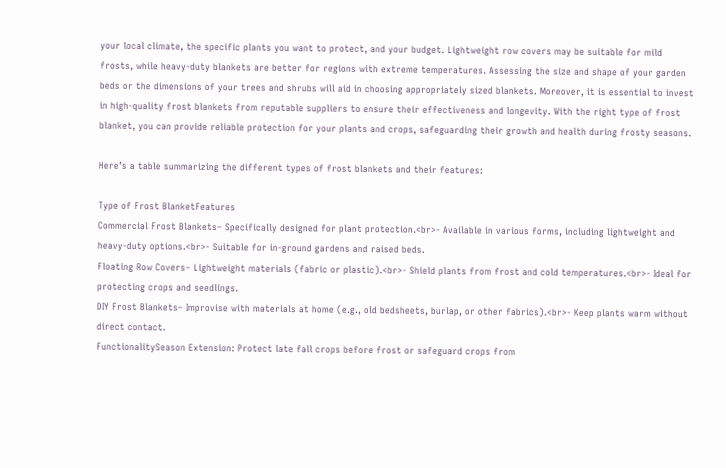your local climate, the specific plants you want to protect, and your budget. Lightweight row covers may be suitable for mild frosts, while heavy-duty blankets are better for regions with extreme temperatures. Assessing the size and shape of your garden beds or the dimensions of your trees and shrubs will aid in choosing appropriately sized blankets. Moreover, it is essential to invest in high-quality frost blankets from reputable suppliers to ensure their effectiveness and longevity. With the right type of frost blanket, you can provide reliable protection for your plants and crops, safeguarding their growth and health during frosty seasons.

Here’s a table summarizing the different types of frost blankets and their features:

Type of Frost BlanketFeatures
Commercial Frost Blankets– Specifically designed for plant protection.<br>- Available in various forms, including lightweight and heavy-duty options.<br>- Suitable for in-ground gardens and raised beds.
Floating Row Covers– Lightweight materials (fabric or plastic).<br>- Shield plants from frost and cold temperatures.<br>- Ideal for protecting crops and seedlings.
DIY Frost Blankets– Improvise with materials at home (e.g., old bedsheets, burlap, or other fabrics).<br>- Keep plants warm without direct contact.
FunctionalitySeason Extension: Protect late fall crops before frost or safeguard crops from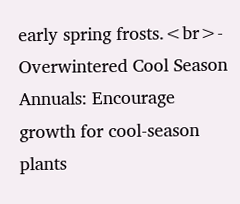early spring frosts.<br>- Overwintered Cool Season Annuals: Encourage growth for cool-season plants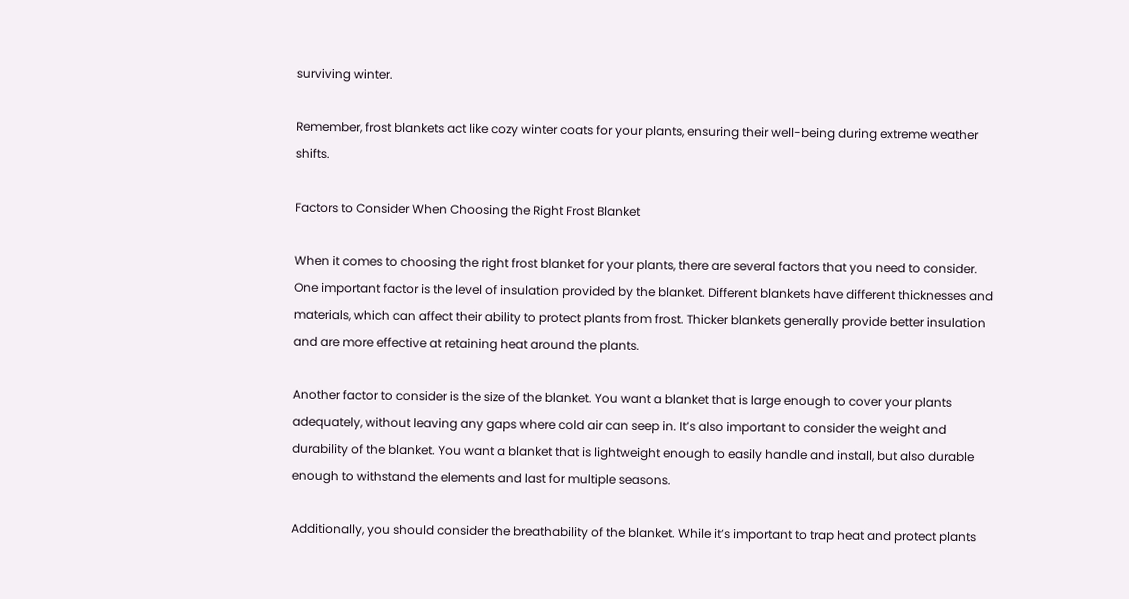surviving winter.

Remember, frost blankets act like cozy winter coats for your plants, ensuring their well-being during extreme weather shifts.

Factors to Consider When Choosing the Right Frost Blanket

When it comes to choosing the right frost blanket for your plants, there are several factors that you need to consider. One important factor is the level of insulation provided by the blanket. Different blankets have different thicknesses and materials, which can affect their ability to protect plants from frost. Thicker blankets generally provide better insulation and are more effective at retaining heat around the plants.

Another factor to consider is the size of the blanket. You want a blanket that is large enough to cover your plants adequately, without leaving any gaps where cold air can seep in. It’s also important to consider the weight and durability of the blanket. You want a blanket that is lightweight enough to easily handle and install, but also durable enough to withstand the elements and last for multiple seasons.

Additionally, you should consider the breathability of the blanket. While it’s important to trap heat and protect plants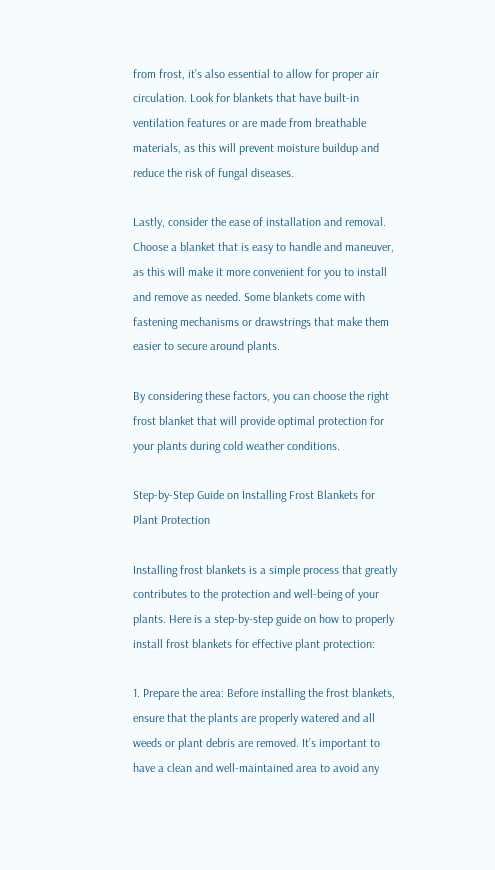from frost, it’s also essential to allow for proper air circulation. Look for blankets that have built-in ventilation features or are made from breathable materials, as this will prevent moisture buildup and reduce the risk of fungal diseases.

Lastly, consider the ease of installation and removal. Choose a blanket that is easy to handle and maneuver, as this will make it more convenient for you to install and remove as needed. Some blankets come with fastening mechanisms or drawstrings that make them easier to secure around plants.

By considering these factors, you can choose the right frost blanket that will provide optimal protection for your plants during cold weather conditions.

Step-by-Step Guide on Installing Frost Blankets for Plant Protection

Installing frost blankets is a simple process that greatly contributes to the protection and well-being of your plants. Here is a step-by-step guide on how to properly install frost blankets for effective plant protection:

1. Prepare the area: Before installing the frost blankets, ensure that the plants are properly watered and all weeds or plant debris are removed. It’s important to have a clean and well-maintained area to avoid any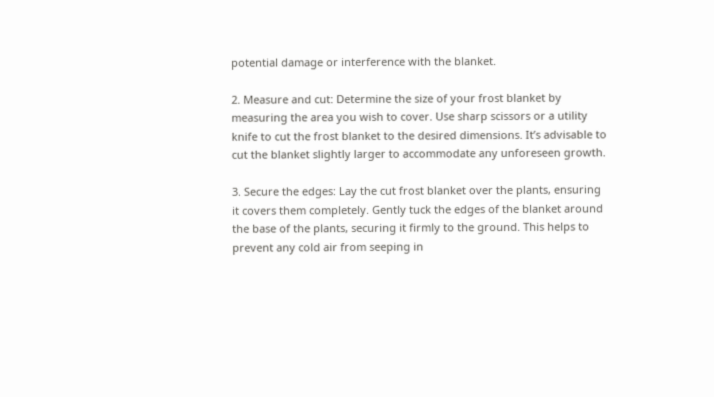potential damage or interference with the blanket.

2. Measure and cut: Determine the size of your frost blanket by measuring the area you wish to cover. Use sharp scissors or a utility knife to cut the frost blanket to the desired dimensions. It’s advisable to cut the blanket slightly larger to accommodate any unforeseen growth.

3. Secure the edges: Lay the cut frost blanket over the plants, ensuring it covers them completely. Gently tuck the edges of the blanket around the base of the plants, securing it firmly to the ground. This helps to prevent any cold air from seeping in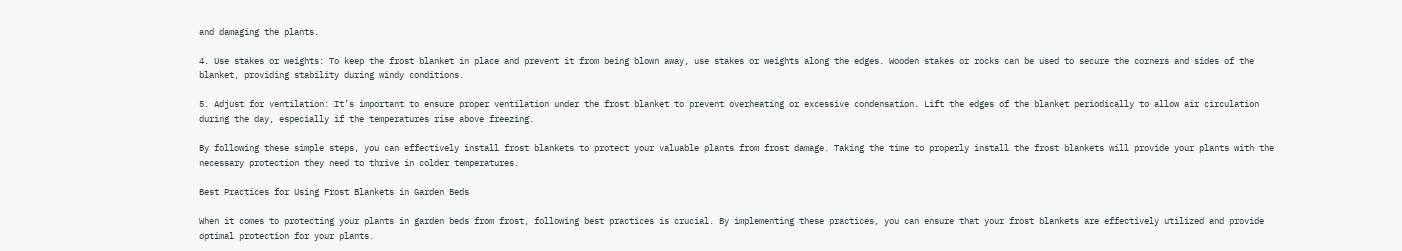and damaging the plants.

4. Use stakes or weights: To keep the frost blanket in place and prevent it from being blown away, use stakes or weights along the edges. Wooden stakes or rocks can be used to secure the corners and sides of the blanket, providing stability during windy conditions.

5. Adjust for ventilation: It’s important to ensure proper ventilation under the frost blanket to prevent overheating or excessive condensation. Lift the edges of the blanket periodically to allow air circulation during the day, especially if the temperatures rise above freezing.

By following these simple steps, you can effectively install frost blankets to protect your valuable plants from frost damage. Taking the time to properly install the frost blankets will provide your plants with the necessary protection they need to thrive in colder temperatures.

Best Practices for Using Frost Blankets in Garden Beds

When it comes to protecting your plants in garden beds from frost, following best practices is crucial. By implementing these practices, you can ensure that your frost blankets are effectively utilized and provide optimal protection for your plants.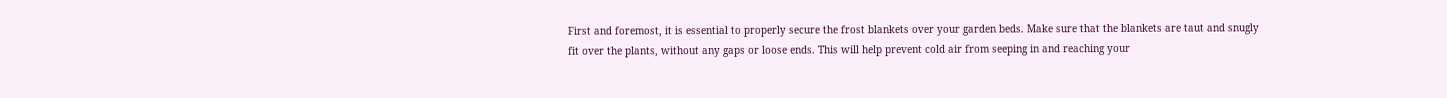First and foremost, it is essential to properly secure the frost blankets over your garden beds. Make sure that the blankets are taut and snugly fit over the plants, without any gaps or loose ends. This will help prevent cold air from seeping in and reaching your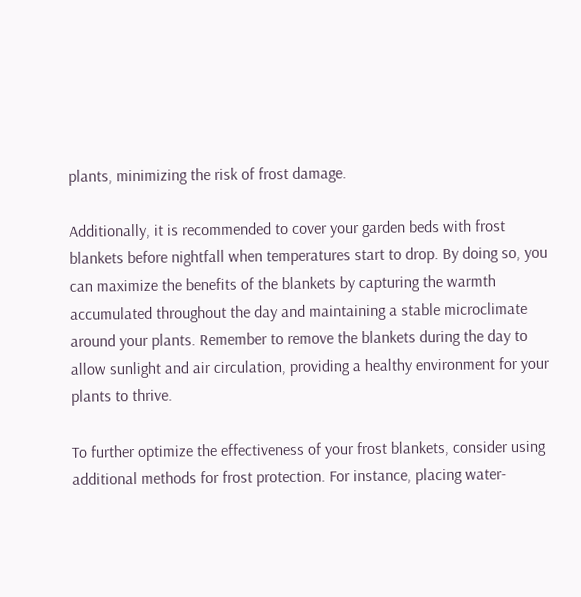plants, minimizing the risk of frost damage.

Additionally, it is recommended to cover your garden beds with frost blankets before nightfall when temperatures start to drop. By doing so, you can maximize the benefits of the blankets by capturing the warmth accumulated throughout the day and maintaining a stable microclimate around your plants. Remember to remove the blankets during the day to allow sunlight and air circulation, providing a healthy environment for your plants to thrive.

To further optimize the effectiveness of your frost blankets, consider using additional methods for frost protection. For instance, placing water-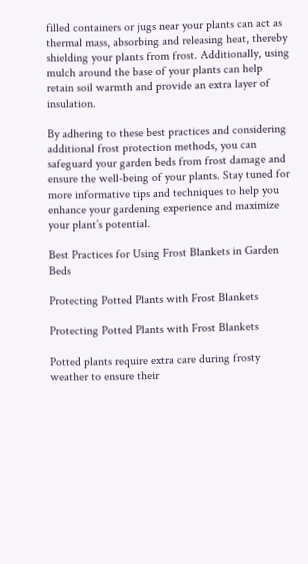filled containers or jugs near your plants can act as thermal mass, absorbing and releasing heat, thereby shielding your plants from frost. Additionally, using mulch around the base of your plants can help retain soil warmth and provide an extra layer of insulation.

By adhering to these best practices and considering additional frost protection methods, you can safeguard your garden beds from frost damage and ensure the well-being of your plants. Stay tuned for more informative tips and techniques to help you enhance your gardening experience and maximize your plant’s potential.

Best Practices for Using Frost Blankets in Garden Beds

Protecting Potted Plants with Frost Blankets

Protecting Potted Plants with Frost Blankets

Potted plants require extra care during frosty weather to ensure their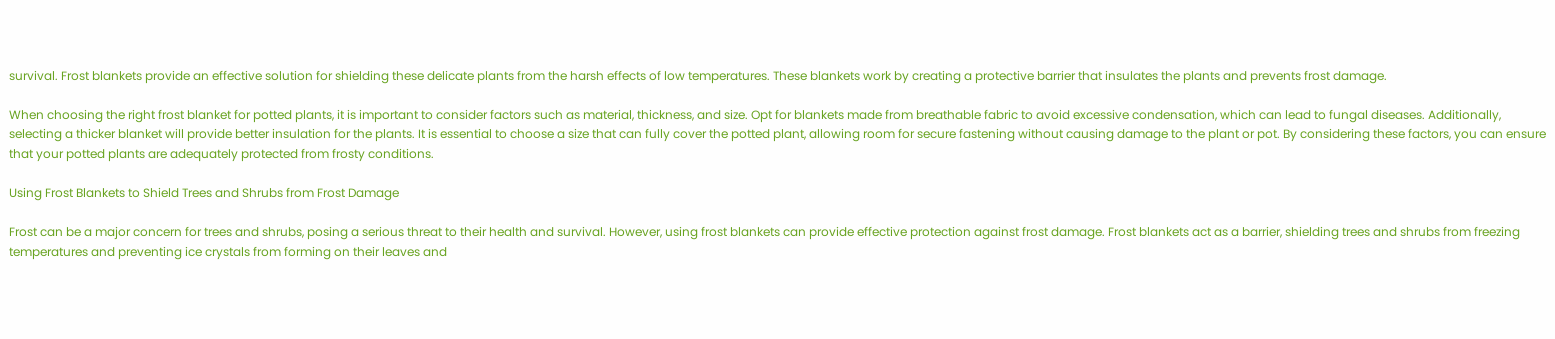survival. Frost blankets provide an effective solution for shielding these delicate plants from the harsh effects of low temperatures. These blankets work by creating a protective barrier that insulates the plants and prevents frost damage.

When choosing the right frost blanket for potted plants, it is important to consider factors such as material, thickness, and size. Opt for blankets made from breathable fabric to avoid excessive condensation, which can lead to fungal diseases. Additionally, selecting a thicker blanket will provide better insulation for the plants. It is essential to choose a size that can fully cover the potted plant, allowing room for secure fastening without causing damage to the plant or pot. By considering these factors, you can ensure that your potted plants are adequately protected from frosty conditions.

Using Frost Blankets to Shield Trees and Shrubs from Frost Damage

Frost can be a major concern for trees and shrubs, posing a serious threat to their health and survival. However, using frost blankets can provide effective protection against frost damage. Frost blankets act as a barrier, shielding trees and shrubs from freezing temperatures and preventing ice crystals from forming on their leaves and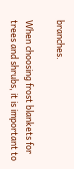branches.

When choosing frost blankets for trees and shrubs, it is important to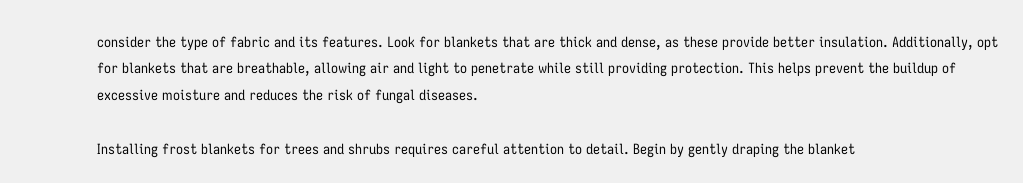consider the type of fabric and its features. Look for blankets that are thick and dense, as these provide better insulation. Additionally, opt for blankets that are breathable, allowing air and light to penetrate while still providing protection. This helps prevent the buildup of excessive moisture and reduces the risk of fungal diseases.

Installing frost blankets for trees and shrubs requires careful attention to detail. Begin by gently draping the blanket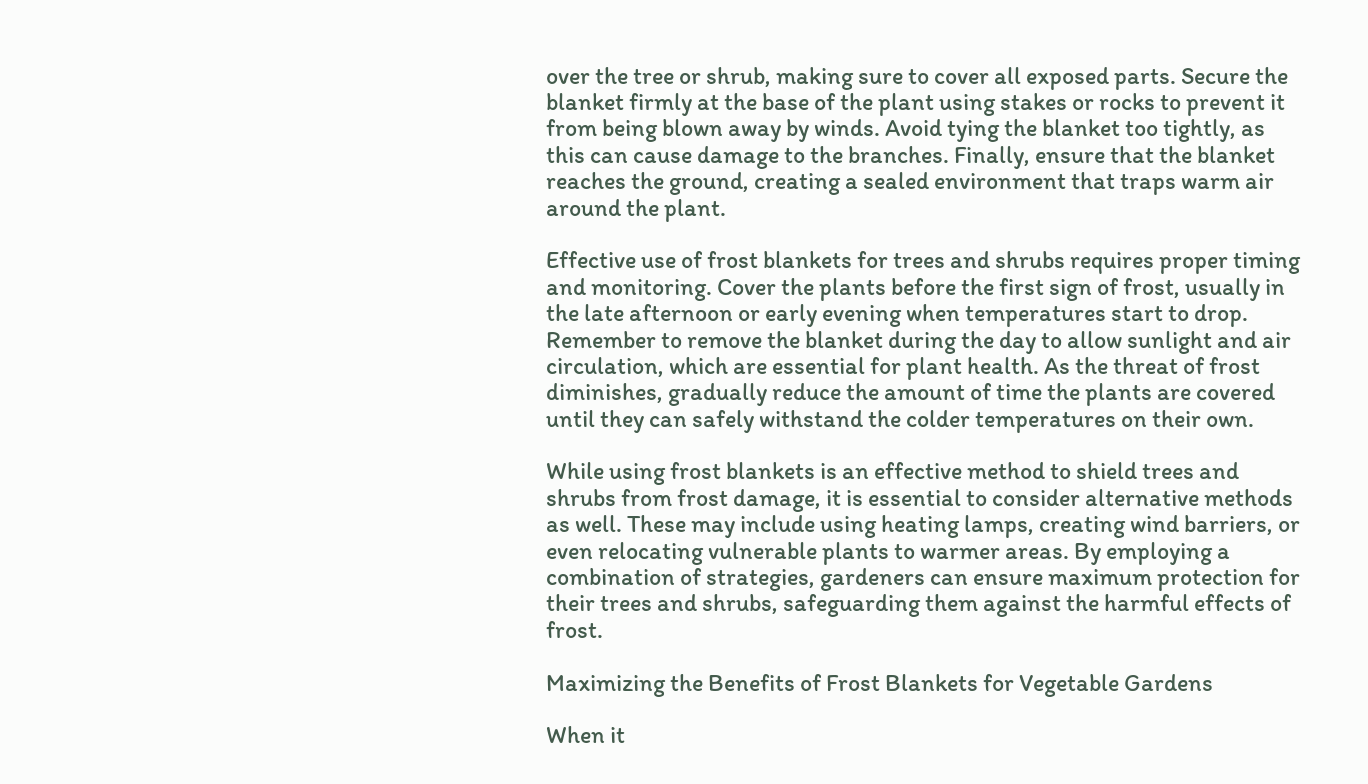over the tree or shrub, making sure to cover all exposed parts. Secure the blanket firmly at the base of the plant using stakes or rocks to prevent it from being blown away by winds. Avoid tying the blanket too tightly, as this can cause damage to the branches. Finally, ensure that the blanket reaches the ground, creating a sealed environment that traps warm air around the plant.

Effective use of frost blankets for trees and shrubs requires proper timing and monitoring. Cover the plants before the first sign of frost, usually in the late afternoon or early evening when temperatures start to drop. Remember to remove the blanket during the day to allow sunlight and air circulation, which are essential for plant health. As the threat of frost diminishes, gradually reduce the amount of time the plants are covered until they can safely withstand the colder temperatures on their own.

While using frost blankets is an effective method to shield trees and shrubs from frost damage, it is essential to consider alternative methods as well. These may include using heating lamps, creating wind barriers, or even relocating vulnerable plants to warmer areas. By employing a combination of strategies, gardeners can ensure maximum protection for their trees and shrubs, safeguarding them against the harmful effects of frost.

Maximizing the Benefits of Frost Blankets for Vegetable Gardens

When it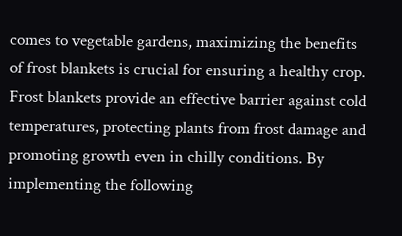comes to vegetable gardens, maximizing the benefits of frost blankets is crucial for ensuring a healthy crop. Frost blankets provide an effective barrier against cold temperatures, protecting plants from frost damage and promoting growth even in chilly conditions. By implementing the following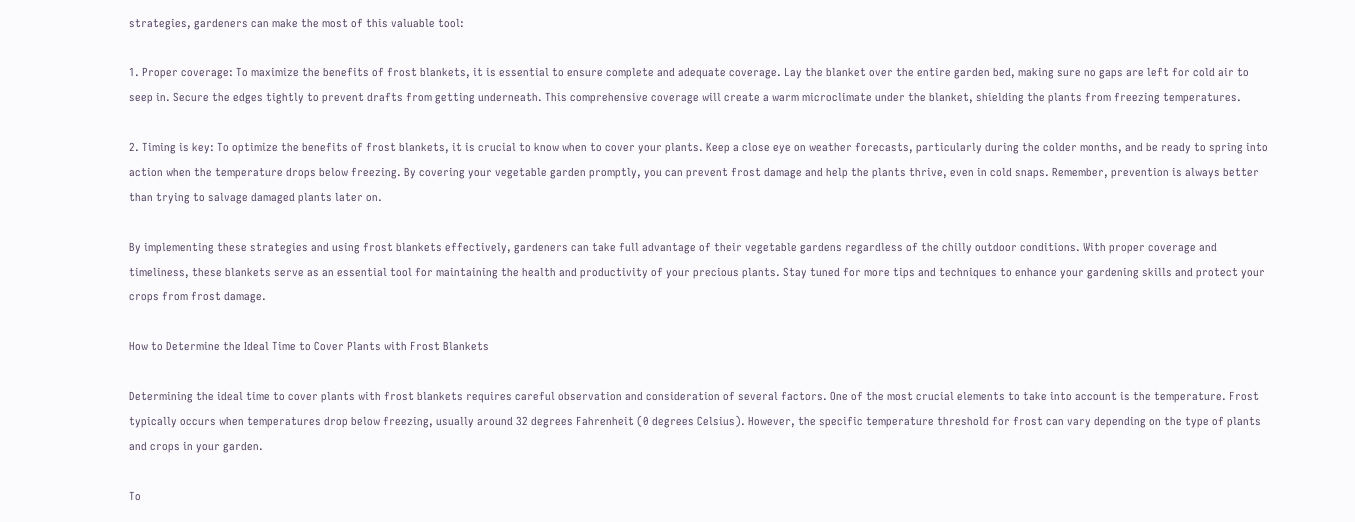strategies, gardeners can make the most of this valuable tool:

1. Proper coverage: To maximize the benefits of frost blankets, it is essential to ensure complete and adequate coverage. Lay the blanket over the entire garden bed, making sure no gaps are left for cold air to seep in. Secure the edges tightly to prevent drafts from getting underneath. This comprehensive coverage will create a warm microclimate under the blanket, shielding the plants from freezing temperatures.

2. Timing is key: To optimize the benefits of frost blankets, it is crucial to know when to cover your plants. Keep a close eye on weather forecasts, particularly during the colder months, and be ready to spring into action when the temperature drops below freezing. By covering your vegetable garden promptly, you can prevent frost damage and help the plants thrive, even in cold snaps. Remember, prevention is always better than trying to salvage damaged plants later on.

By implementing these strategies and using frost blankets effectively, gardeners can take full advantage of their vegetable gardens regardless of the chilly outdoor conditions. With proper coverage and timeliness, these blankets serve as an essential tool for maintaining the health and productivity of your precious plants. Stay tuned for more tips and techniques to enhance your gardening skills and protect your crops from frost damage.

How to Determine the Ideal Time to Cover Plants with Frost Blankets

Determining the ideal time to cover plants with frost blankets requires careful observation and consideration of several factors. One of the most crucial elements to take into account is the temperature. Frost typically occurs when temperatures drop below freezing, usually around 32 degrees Fahrenheit (0 degrees Celsius). However, the specific temperature threshold for frost can vary depending on the type of plants and crops in your garden.

To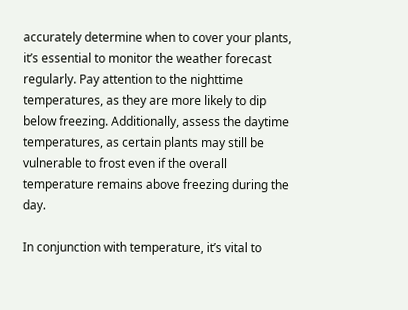accurately determine when to cover your plants, it’s essential to monitor the weather forecast regularly. Pay attention to the nighttime temperatures, as they are more likely to dip below freezing. Additionally, assess the daytime temperatures, as certain plants may still be vulnerable to frost even if the overall temperature remains above freezing during the day.

In conjunction with temperature, it’s vital to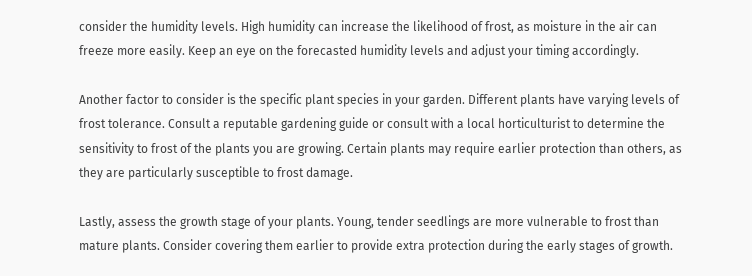consider the humidity levels. High humidity can increase the likelihood of frost, as moisture in the air can freeze more easily. Keep an eye on the forecasted humidity levels and adjust your timing accordingly.

Another factor to consider is the specific plant species in your garden. Different plants have varying levels of frost tolerance. Consult a reputable gardening guide or consult with a local horticulturist to determine the sensitivity to frost of the plants you are growing. Certain plants may require earlier protection than others, as they are particularly susceptible to frost damage.

Lastly, assess the growth stage of your plants. Young, tender seedlings are more vulnerable to frost than mature plants. Consider covering them earlier to provide extra protection during the early stages of growth.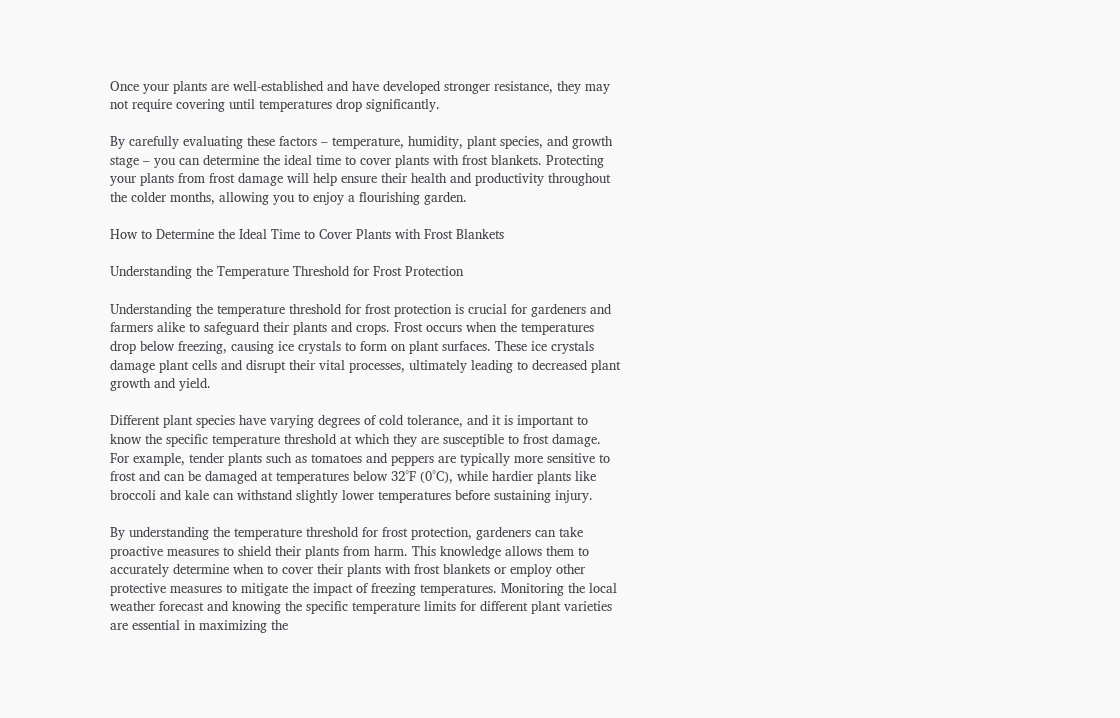Once your plants are well-established and have developed stronger resistance, they may not require covering until temperatures drop significantly.

By carefully evaluating these factors – temperature, humidity, plant species, and growth stage – you can determine the ideal time to cover plants with frost blankets. Protecting your plants from frost damage will help ensure their health and productivity throughout the colder months, allowing you to enjoy a flourishing garden.

How to Determine the Ideal Time to Cover Plants with Frost Blankets

Understanding the Temperature Threshold for Frost Protection

Understanding the temperature threshold for frost protection is crucial for gardeners and farmers alike to safeguard their plants and crops. Frost occurs when the temperatures drop below freezing, causing ice crystals to form on plant surfaces. These ice crystals damage plant cells and disrupt their vital processes, ultimately leading to decreased plant growth and yield.

Different plant species have varying degrees of cold tolerance, and it is important to know the specific temperature threshold at which they are susceptible to frost damage. For example, tender plants such as tomatoes and peppers are typically more sensitive to frost and can be damaged at temperatures below 32°F (0°C), while hardier plants like broccoli and kale can withstand slightly lower temperatures before sustaining injury.

By understanding the temperature threshold for frost protection, gardeners can take proactive measures to shield their plants from harm. This knowledge allows them to accurately determine when to cover their plants with frost blankets or employ other protective measures to mitigate the impact of freezing temperatures. Monitoring the local weather forecast and knowing the specific temperature limits for different plant varieties are essential in maximizing the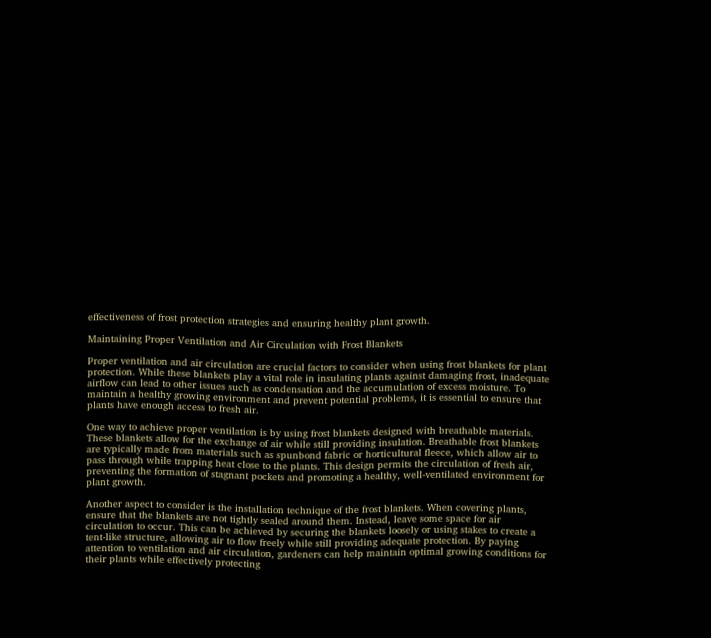effectiveness of frost protection strategies and ensuring healthy plant growth.

Maintaining Proper Ventilation and Air Circulation with Frost Blankets

Proper ventilation and air circulation are crucial factors to consider when using frost blankets for plant protection. While these blankets play a vital role in insulating plants against damaging frost, inadequate airflow can lead to other issues such as condensation and the accumulation of excess moisture. To maintain a healthy growing environment and prevent potential problems, it is essential to ensure that plants have enough access to fresh air.

One way to achieve proper ventilation is by using frost blankets designed with breathable materials. These blankets allow for the exchange of air while still providing insulation. Breathable frost blankets are typically made from materials such as spunbond fabric or horticultural fleece, which allow air to pass through while trapping heat close to the plants. This design permits the circulation of fresh air, preventing the formation of stagnant pockets and promoting a healthy, well-ventilated environment for plant growth.

Another aspect to consider is the installation technique of the frost blankets. When covering plants, ensure that the blankets are not tightly sealed around them. Instead, leave some space for air circulation to occur. This can be achieved by securing the blankets loosely or using stakes to create a tent-like structure, allowing air to flow freely while still providing adequate protection. By paying attention to ventilation and air circulation, gardeners can help maintain optimal growing conditions for their plants while effectively protecting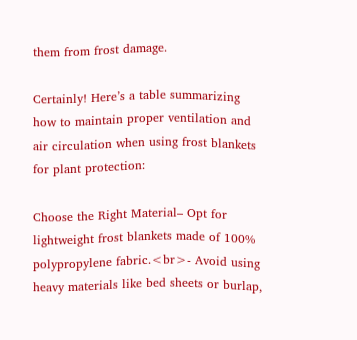them from frost damage.

Certainly! Here’s a table summarizing how to maintain proper ventilation and air circulation when using frost blankets for plant protection:

Choose the Right Material– Opt for lightweight frost blankets made of 100% polypropylene fabric.<br>- Avoid using heavy materials like bed sheets or burlap,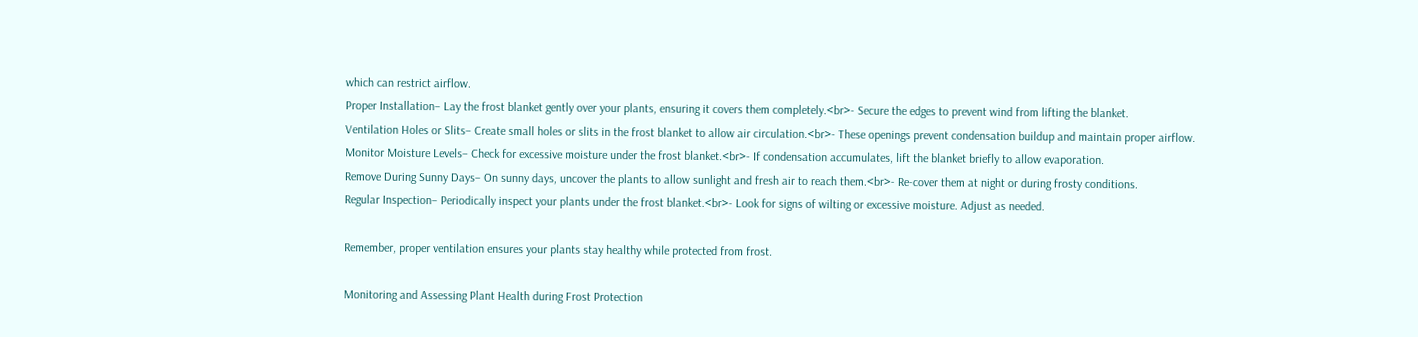which can restrict airflow.
Proper Installation– Lay the frost blanket gently over your plants, ensuring it covers them completely.<br>- Secure the edges to prevent wind from lifting the blanket.
Ventilation Holes or Slits– Create small holes or slits in the frost blanket to allow air circulation.<br>- These openings prevent condensation buildup and maintain proper airflow.
Monitor Moisture Levels– Check for excessive moisture under the frost blanket.<br>- If condensation accumulates, lift the blanket briefly to allow evaporation.
Remove During Sunny Days– On sunny days, uncover the plants to allow sunlight and fresh air to reach them.<br>- Re-cover them at night or during frosty conditions.
Regular Inspection– Periodically inspect your plants under the frost blanket.<br>- Look for signs of wilting or excessive moisture. Adjust as needed.

Remember, proper ventilation ensures your plants stay healthy while protected from frost.

Monitoring and Assessing Plant Health during Frost Protection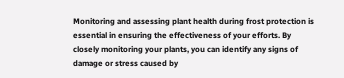Monitoring and assessing plant health during frost protection is essential in ensuring the effectiveness of your efforts. By closely monitoring your plants, you can identify any signs of damage or stress caused by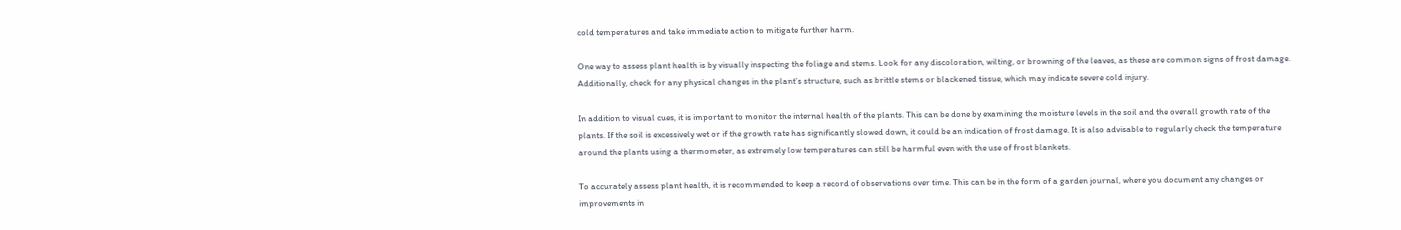cold temperatures and take immediate action to mitigate further harm.

One way to assess plant health is by visually inspecting the foliage and stems. Look for any discoloration, wilting, or browning of the leaves, as these are common signs of frost damage. Additionally, check for any physical changes in the plant’s structure, such as brittle stems or blackened tissue, which may indicate severe cold injury.

In addition to visual cues, it is important to monitor the internal health of the plants. This can be done by examining the moisture levels in the soil and the overall growth rate of the plants. If the soil is excessively wet or if the growth rate has significantly slowed down, it could be an indication of frost damage. It is also advisable to regularly check the temperature around the plants using a thermometer, as extremely low temperatures can still be harmful even with the use of frost blankets.

To accurately assess plant health, it is recommended to keep a record of observations over time. This can be in the form of a garden journal, where you document any changes or improvements in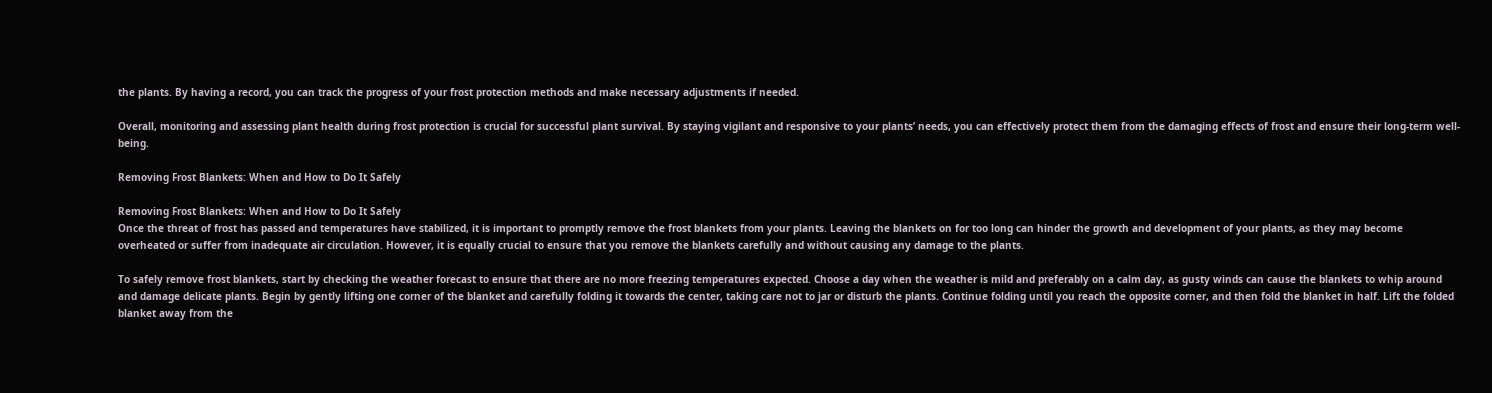the plants. By having a record, you can track the progress of your frost protection methods and make necessary adjustments if needed.

Overall, monitoring and assessing plant health during frost protection is crucial for successful plant survival. By staying vigilant and responsive to your plants’ needs, you can effectively protect them from the damaging effects of frost and ensure their long-term well-being.

Removing Frost Blankets: When and How to Do It Safely

Removing Frost Blankets: When and How to Do It Safely
Once the threat of frost has passed and temperatures have stabilized, it is important to promptly remove the frost blankets from your plants. Leaving the blankets on for too long can hinder the growth and development of your plants, as they may become overheated or suffer from inadequate air circulation. However, it is equally crucial to ensure that you remove the blankets carefully and without causing any damage to the plants.

To safely remove frost blankets, start by checking the weather forecast to ensure that there are no more freezing temperatures expected. Choose a day when the weather is mild and preferably on a calm day, as gusty winds can cause the blankets to whip around and damage delicate plants. Begin by gently lifting one corner of the blanket and carefully folding it towards the center, taking care not to jar or disturb the plants. Continue folding until you reach the opposite corner, and then fold the blanket in half. Lift the folded blanket away from the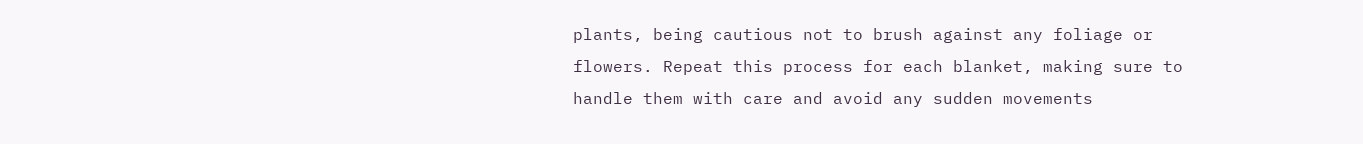plants, being cautious not to brush against any foliage or flowers. Repeat this process for each blanket, making sure to handle them with care and avoid any sudden movements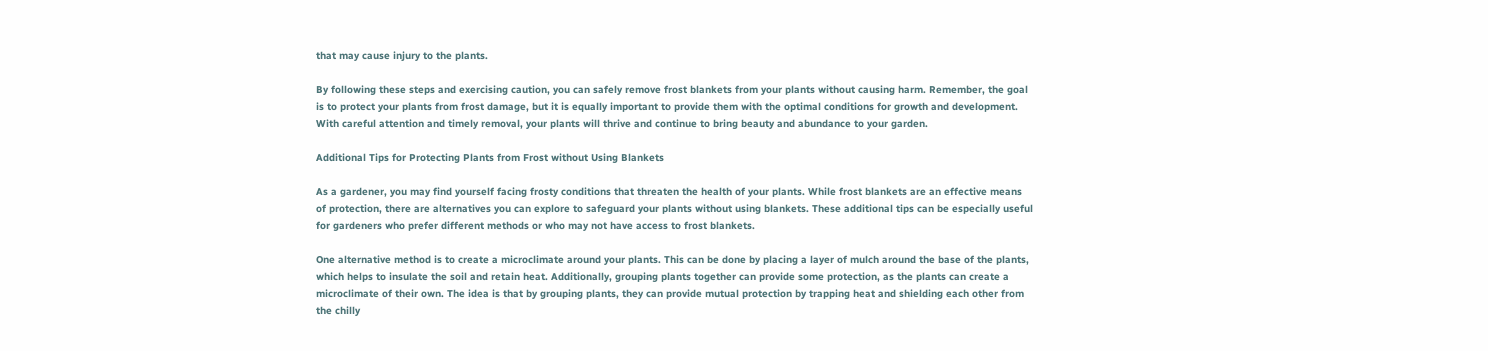that may cause injury to the plants.

By following these steps and exercising caution, you can safely remove frost blankets from your plants without causing harm. Remember, the goal is to protect your plants from frost damage, but it is equally important to provide them with the optimal conditions for growth and development. With careful attention and timely removal, your plants will thrive and continue to bring beauty and abundance to your garden.

Additional Tips for Protecting Plants from Frost without Using Blankets

As a gardener, you may find yourself facing frosty conditions that threaten the health of your plants. While frost blankets are an effective means of protection, there are alternatives you can explore to safeguard your plants without using blankets. These additional tips can be especially useful for gardeners who prefer different methods or who may not have access to frost blankets.

One alternative method is to create a microclimate around your plants. This can be done by placing a layer of mulch around the base of the plants, which helps to insulate the soil and retain heat. Additionally, grouping plants together can provide some protection, as the plants can create a microclimate of their own. The idea is that by grouping plants, they can provide mutual protection by trapping heat and shielding each other from the chilly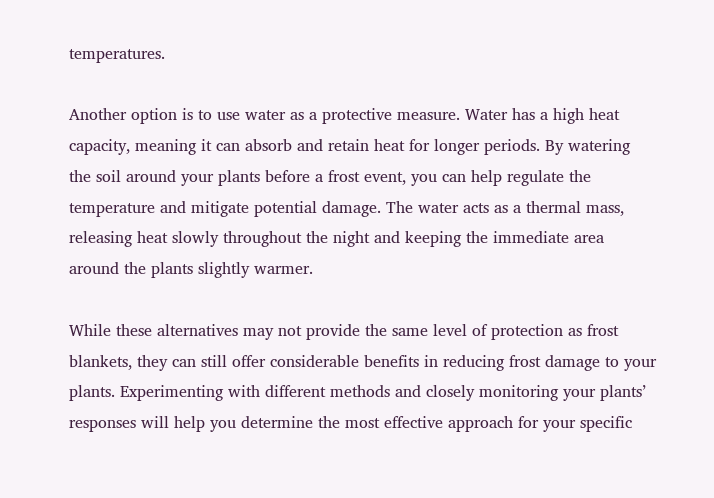temperatures.

Another option is to use water as a protective measure. Water has a high heat capacity, meaning it can absorb and retain heat for longer periods. By watering the soil around your plants before a frost event, you can help regulate the temperature and mitigate potential damage. The water acts as a thermal mass, releasing heat slowly throughout the night and keeping the immediate area around the plants slightly warmer.

While these alternatives may not provide the same level of protection as frost blankets, they can still offer considerable benefits in reducing frost damage to your plants. Experimenting with different methods and closely monitoring your plants’ responses will help you determine the most effective approach for your specific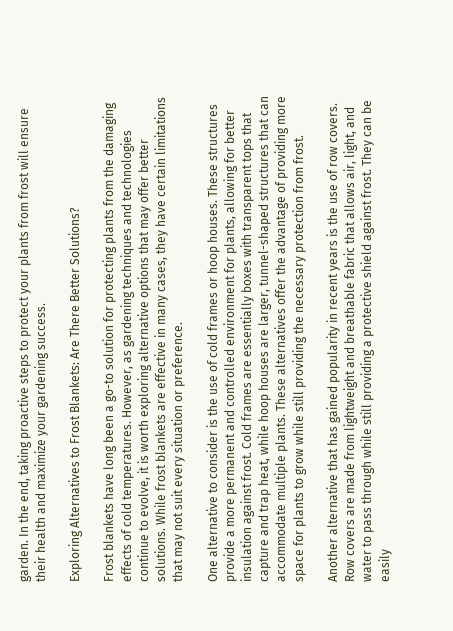garden. In the end, taking proactive steps to protect your plants from frost will ensure their health and maximize your gardening success.

Exploring Alternatives to Frost Blankets: Are There Better Solutions?

Frost blankets have long been a go-to solution for protecting plants from the damaging effects of cold temperatures. However, as gardening techniques and technologies continue to evolve, it is worth exploring alternative options that may offer better solutions. While frost blankets are effective in many cases, they have certain limitations that may not suit every situation or preference.

One alternative to consider is the use of cold frames or hoop houses. These structures provide a more permanent and controlled environment for plants, allowing for better insulation against frost. Cold frames are essentially boxes with transparent tops that capture and trap heat, while hoop houses are larger, tunnel-shaped structures that can accommodate multiple plants. These alternatives offer the advantage of providing more space for plants to grow while still providing the necessary protection from frost.

Another alternative that has gained popularity in recent years is the use of row covers. Row covers are made from lightweight and breathable fabric that allows air, light, and water to pass through while still providing a protective shield against frost. They can be easily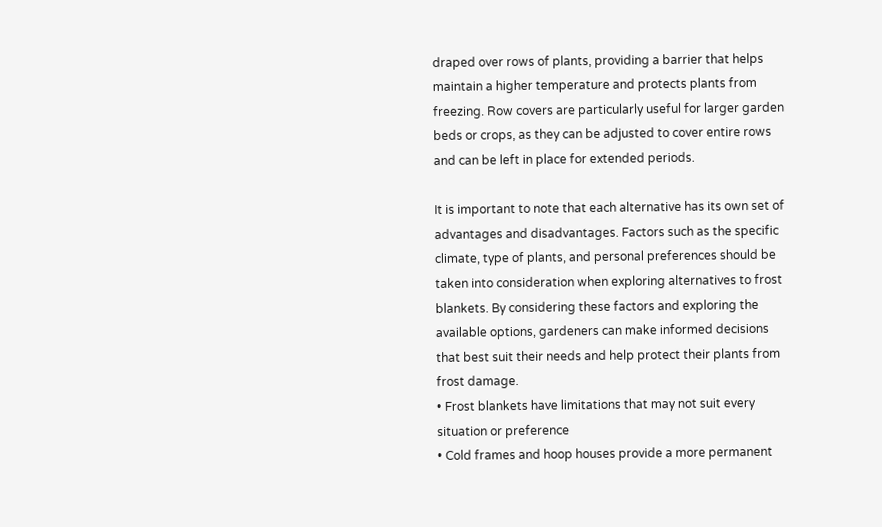draped over rows of plants, providing a barrier that helps maintain a higher temperature and protects plants from freezing. Row covers are particularly useful for larger garden beds or crops, as they can be adjusted to cover entire rows and can be left in place for extended periods.

It is important to note that each alternative has its own set of advantages and disadvantages. Factors such as the specific climate, type of plants, and personal preferences should be taken into consideration when exploring alternatives to frost blankets. By considering these factors and exploring the available options, gardeners can make informed decisions that best suit their needs and help protect their plants from frost damage.
• Frost blankets have limitations that may not suit every situation or preference
• Cold frames and hoop houses provide a more permanent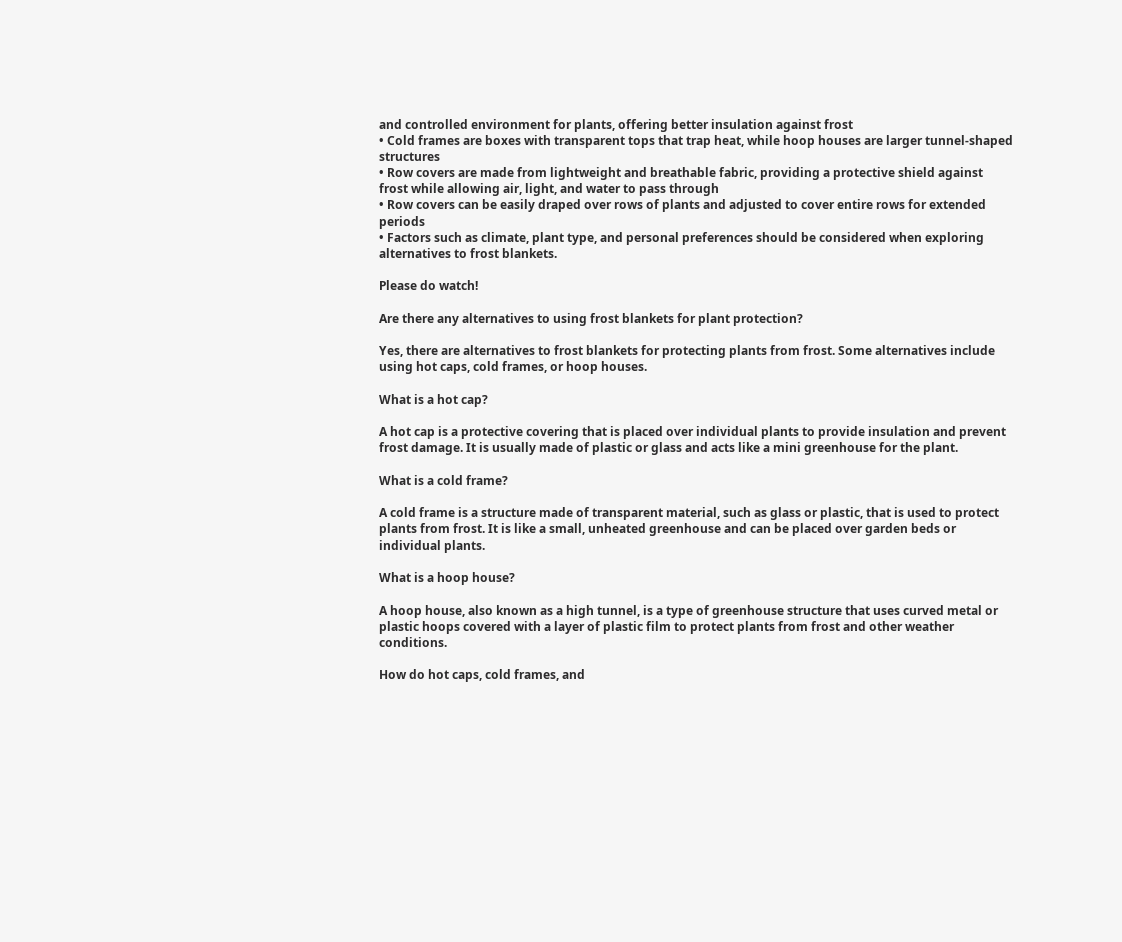and controlled environment for plants, offering better insulation against frost
• Cold frames are boxes with transparent tops that trap heat, while hoop houses are larger tunnel-shaped structures
• Row covers are made from lightweight and breathable fabric, providing a protective shield against frost while allowing air, light, and water to pass through
• Row covers can be easily draped over rows of plants and adjusted to cover entire rows for extended periods
• Factors such as climate, plant type, and personal preferences should be considered when exploring alternatives to frost blankets.

Please do watch!

Are there any alternatives to using frost blankets for plant protection?

Yes, there are alternatives to frost blankets for protecting plants from frost. Some alternatives include using hot caps, cold frames, or hoop houses.

What is a hot cap?

A hot cap is a protective covering that is placed over individual plants to provide insulation and prevent frost damage. It is usually made of plastic or glass and acts like a mini greenhouse for the plant.

What is a cold frame?

A cold frame is a structure made of transparent material, such as glass or plastic, that is used to protect plants from frost. It is like a small, unheated greenhouse and can be placed over garden beds or individual plants.

What is a hoop house?

A hoop house, also known as a high tunnel, is a type of greenhouse structure that uses curved metal or plastic hoops covered with a layer of plastic film to protect plants from frost and other weather conditions.

How do hot caps, cold frames, and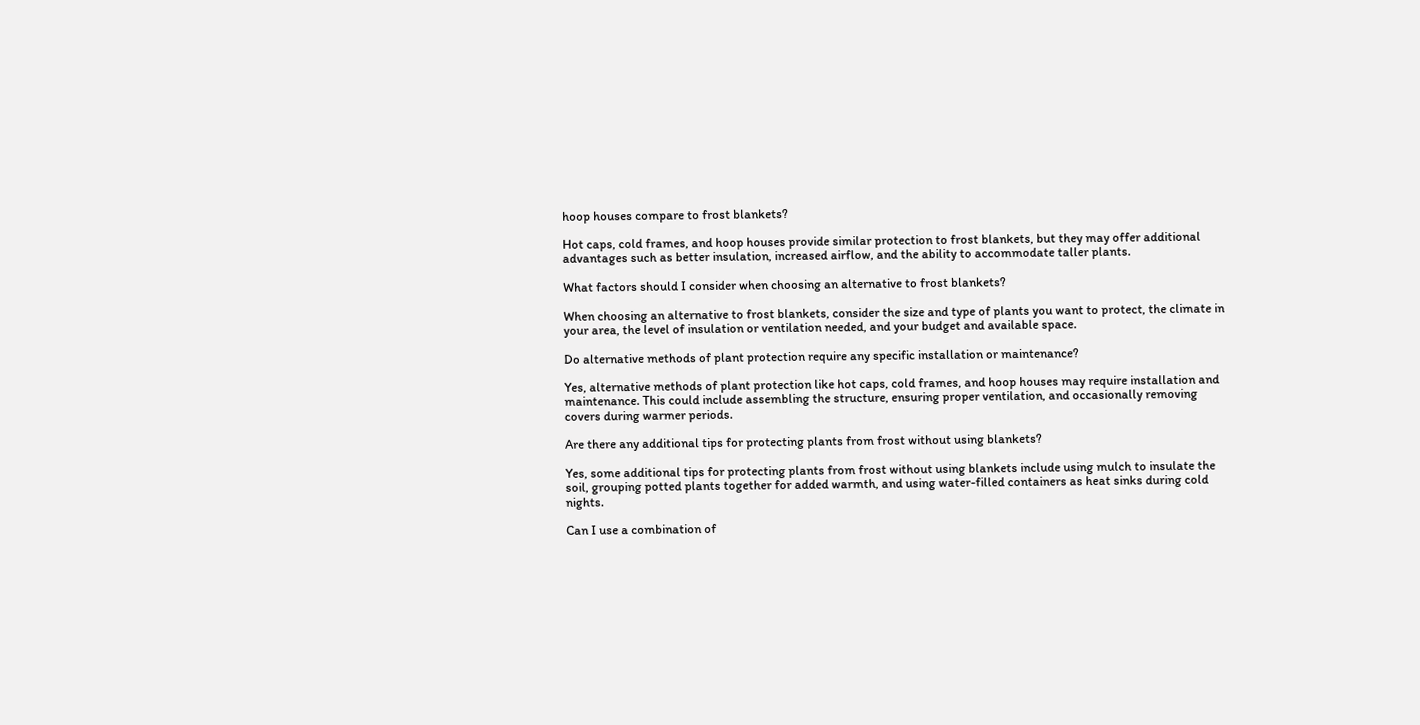hoop houses compare to frost blankets?

Hot caps, cold frames, and hoop houses provide similar protection to frost blankets, but they may offer additional advantages such as better insulation, increased airflow, and the ability to accommodate taller plants.

What factors should I consider when choosing an alternative to frost blankets?

When choosing an alternative to frost blankets, consider the size and type of plants you want to protect, the climate in your area, the level of insulation or ventilation needed, and your budget and available space.

Do alternative methods of plant protection require any specific installation or maintenance?

Yes, alternative methods of plant protection like hot caps, cold frames, and hoop houses may require installation and maintenance. This could include assembling the structure, ensuring proper ventilation, and occasionally removing covers during warmer periods.

Are there any additional tips for protecting plants from frost without using blankets?

Yes, some additional tips for protecting plants from frost without using blankets include using mulch to insulate the soil, grouping potted plants together for added warmth, and using water-filled containers as heat sinks during cold nights.

Can I use a combination of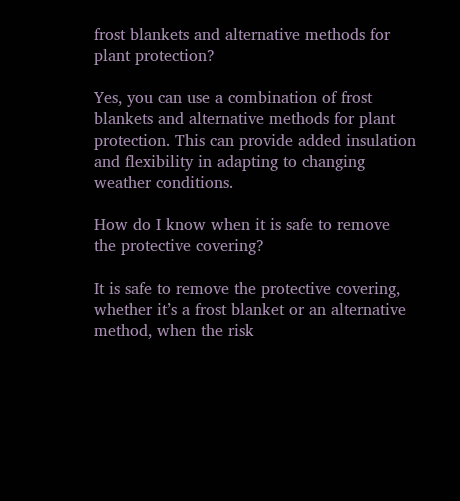frost blankets and alternative methods for plant protection?

Yes, you can use a combination of frost blankets and alternative methods for plant protection. This can provide added insulation and flexibility in adapting to changing weather conditions.

How do I know when it is safe to remove the protective covering?

It is safe to remove the protective covering, whether it’s a frost blanket or an alternative method, when the risk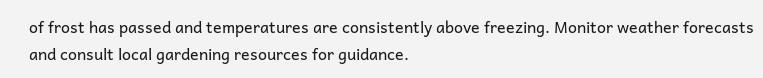of frost has passed and temperatures are consistently above freezing. Monitor weather forecasts and consult local gardening resources for guidance.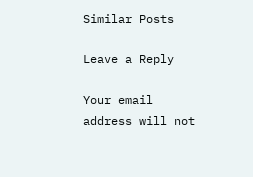Similar Posts

Leave a Reply

Your email address will not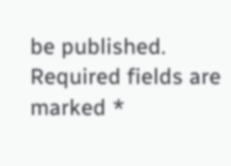be published. Required fields are marked *